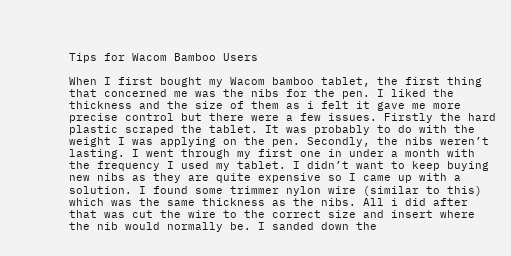Tips for Wacom Bamboo Users

When I first bought my Wacom bamboo tablet, the first thing that concerned me was the nibs for the pen. I liked the thickness and the size of them as i felt it gave me more precise control but there were a few issues. Firstly the hard plastic scraped the tablet. It was probably to do with the weight I was applying on the pen. Secondly, the nibs weren’t lasting. I went through my first one in under a month with the frequency I used my tablet. I didn’t want to keep buying new nibs as they are quite expensive so I came up with a solution. I found some trimmer nylon wire (similar to this) which was the same thickness as the nibs. All i did after that was cut the wire to the correct size and insert where the nib would normally be. I sanded down the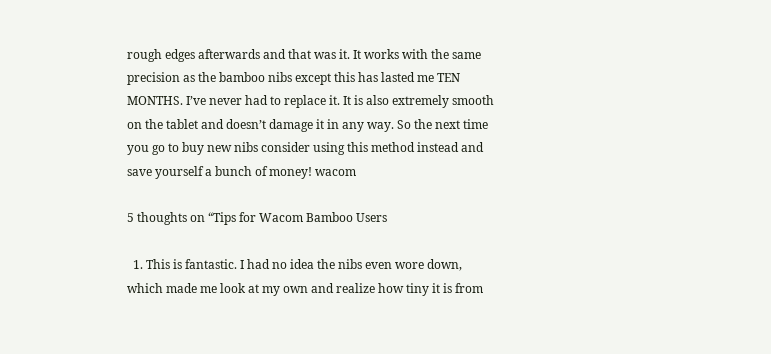rough edges afterwards and that was it. It works with the same precision as the bamboo nibs except this has lasted me TEN MONTHS. I’ve never had to replace it. It is also extremely smooth on the tablet and doesn’t damage it in any way. So the next time you go to buy new nibs consider using this method instead and save yourself a bunch of money! wacom

5 thoughts on “Tips for Wacom Bamboo Users

  1. This is fantastic. I had no idea the nibs even wore down, which made me look at my own and realize how tiny it is from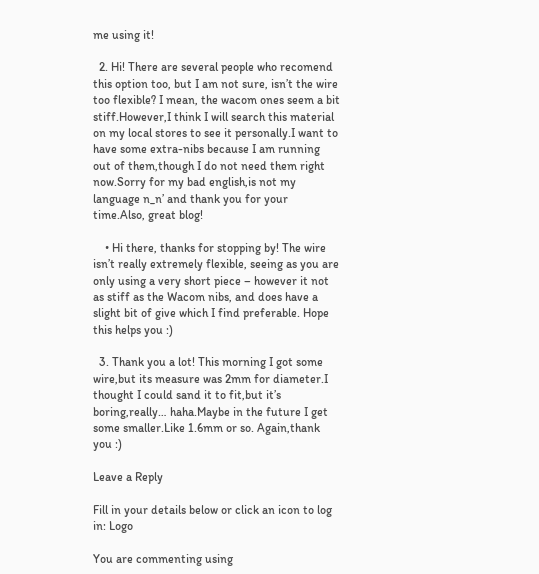me using it!

  2. Hi! There are several people who recomend this option too, but I am not sure, isn’t the wire too flexible? I mean, the wacom ones seem a bit stiff.However,I think I will search this material on my local stores to see it personally.I want to have some extra-nibs because I am running out of them,though I do not need them right now.Sorry for my bad english,is not my language n_n’ and thank you for your time.Also, great blog!

    • Hi there, thanks for stopping by! The wire isn’t really extremely flexible, seeing as you are only using a very short piece – however it not as stiff as the Wacom nibs, and does have a slight bit of give which I find preferable. Hope this helps you :)

  3. Thank you a lot! This morning I got some wire,but its measure was 2mm for diameter.I thought I could sand it to fit,but it’s boring,really… haha.Maybe in the future I get some smaller.Like 1.6mm or so. Again,thank you :)

Leave a Reply

Fill in your details below or click an icon to log in: Logo

You are commenting using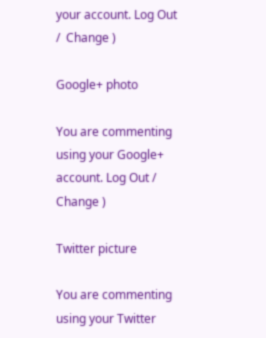your account. Log Out /  Change )

Google+ photo

You are commenting using your Google+ account. Log Out /  Change )

Twitter picture

You are commenting using your Twitter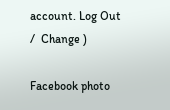account. Log Out /  Change )

Facebook photo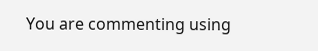You are commenting using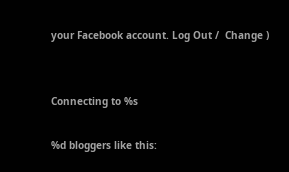your Facebook account. Log Out /  Change )


Connecting to %s

%d bloggers like this: